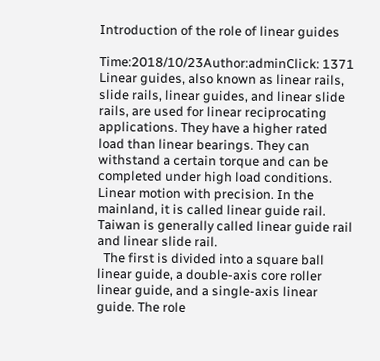Introduction of the role of linear guides

Time:2018/10/23Author:adminClick: 1371
Linear guides, also known as linear rails, slide rails, linear guides, and linear slide rails, are used for linear reciprocating applications. They have a higher rated load than linear bearings. They can withstand a certain torque and can be completed under high load conditions. Linear motion with precision. In the mainland, it is called linear guide rail. Taiwan is generally called linear guide rail and linear slide rail.
  The first is divided into a square ball linear guide, a double-axis core roller linear guide, and a single-axis linear guide. The role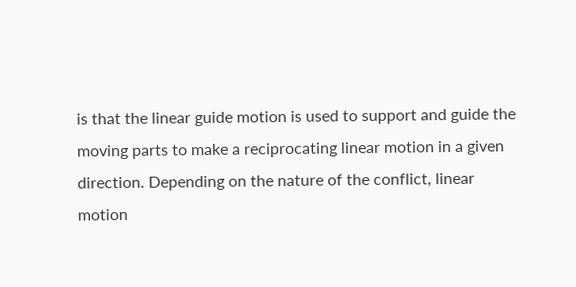is that the linear guide motion is used to support and guide the moving parts to make a reciprocating linear motion in a given direction. Depending on the nature of the conflict, linear motion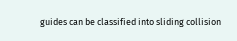guides can be classified into sliding collision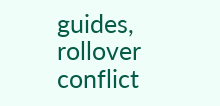guides, rollover conflict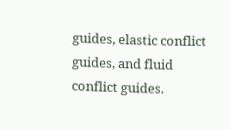guides, elastic conflict guides, and fluid conflict guides.